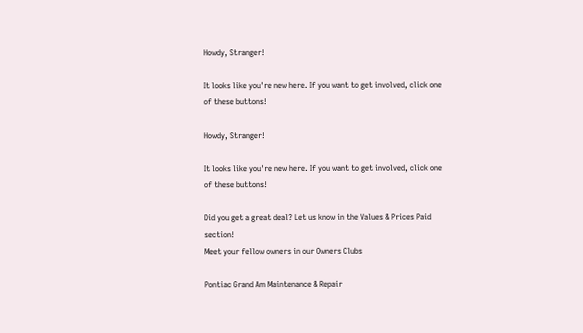Howdy, Stranger!

It looks like you're new here. If you want to get involved, click one of these buttons!

Howdy, Stranger!

It looks like you're new here. If you want to get involved, click one of these buttons!

Did you get a great deal? Let us know in the Values & Prices Paid section!
Meet your fellow owners in our Owners Clubs

Pontiac Grand Am Maintenance & Repair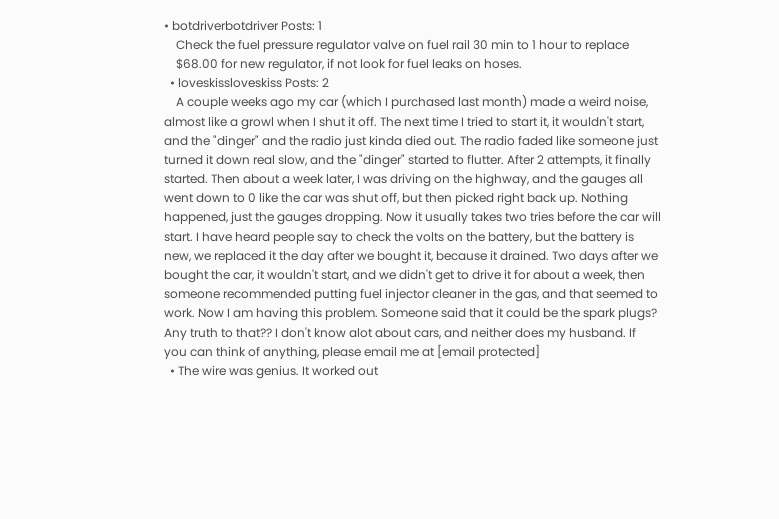• botdriverbotdriver Posts: 1
    Check the fuel pressure regulator valve on fuel rail 30 min to 1 hour to replace
    $68.00 for new regulator, if not look for fuel leaks on hoses.
  • loveskissloveskiss Posts: 2
    A couple weeks ago my car (which I purchased last month) made a weird noise, almost like a growl when I shut it off. The next time I tried to start it, it wouldn't start, and the "dinger" and the radio just kinda died out. The radio faded like someone just turned it down real slow, and the "dinger" started to flutter. After 2 attempts, it finally started. Then about a week later, I was driving on the highway, and the gauges all went down to 0 like the car was shut off, but then picked right back up. Nothing happened, just the gauges dropping. Now it usually takes two tries before the car will start. I have heard people say to check the volts on the battery, but the battery is new, we replaced it the day after we bought it, because it drained. Two days after we bought the car, it wouldn't start, and we didn't get to drive it for about a week, then someone recommended putting fuel injector cleaner in the gas, and that seemed to work. Now I am having this problem. Someone said that it could be the spark plugs? Any truth to that?? I don't know alot about cars, and neither does my husband. If you can think of anything, please email me at [email protected]
  • The wire was genius. It worked out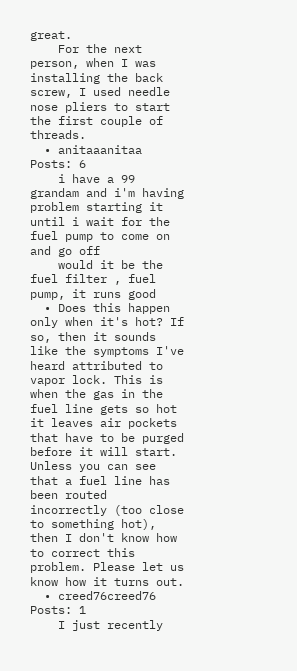great.
    For the next person, when I was installing the back screw, I used needle nose pliers to start the first couple of threads.
  • anitaaanitaa Posts: 6
    i have a 99 grandam and i'm having problem starting it until i wait for the fuel pump to come on and go off
    would it be the fuel filter , fuel pump, it runs good
  • Does this happen only when it's hot? If so, then it sounds like the symptoms I've heard attributed to vapor lock. This is when the gas in the fuel line gets so hot it leaves air pockets that have to be purged before it will start. Unless you can see that a fuel line has been routed incorrectly (too close to something hot), then I don't know how to correct this problem. Please let us know how it turns out.
  • creed76creed76 Posts: 1
    I just recently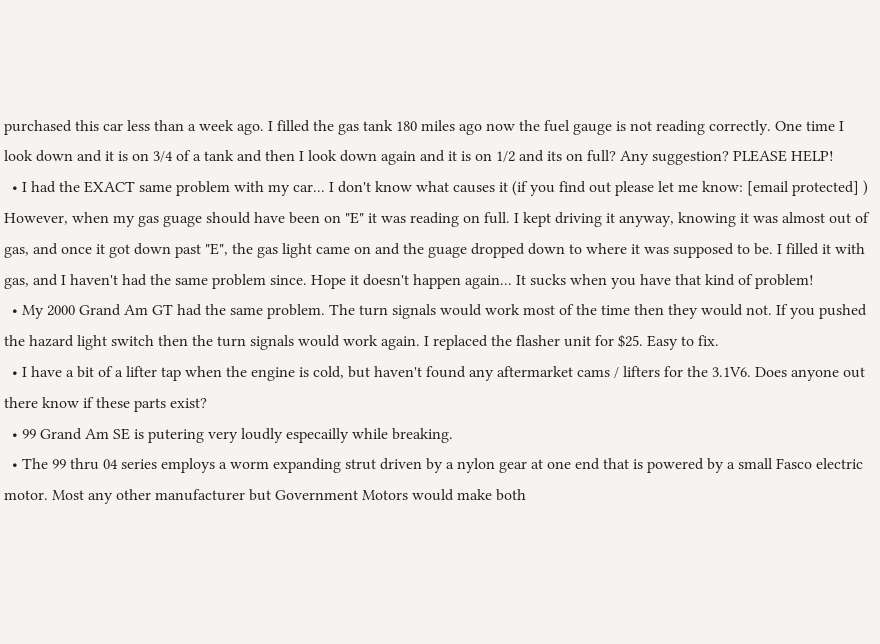purchased this car less than a week ago. I filled the gas tank 180 miles ago now the fuel gauge is not reading correctly. One time I look down and it is on 3/4 of a tank and then I look down again and it is on 1/2 and its on full? Any suggestion? PLEASE HELP!
  • I had the EXACT same problem with my car... I don't know what causes it (if you find out please let me know: [email protected] ) However, when my gas guage should have been on "E" it was reading on full. I kept driving it anyway, knowing it was almost out of gas, and once it got down past "E", the gas light came on and the guage dropped down to where it was supposed to be. I filled it with gas, and I haven't had the same problem since. Hope it doesn't happen again... It sucks when you have that kind of problem!
  • My 2000 Grand Am GT had the same problem. The turn signals would work most of the time then they would not. If you pushed the hazard light switch then the turn signals would work again. I replaced the flasher unit for $25. Easy to fix.
  • I have a bit of a lifter tap when the engine is cold, but haven't found any aftermarket cams / lifters for the 3.1V6. Does anyone out there know if these parts exist?
  • 99 Grand Am SE is putering very loudly especailly while breaking.
  • The 99 thru 04 series employs a worm expanding strut driven by a nylon gear at one end that is powered by a small Fasco electric motor. Most any other manufacturer but Government Motors would make both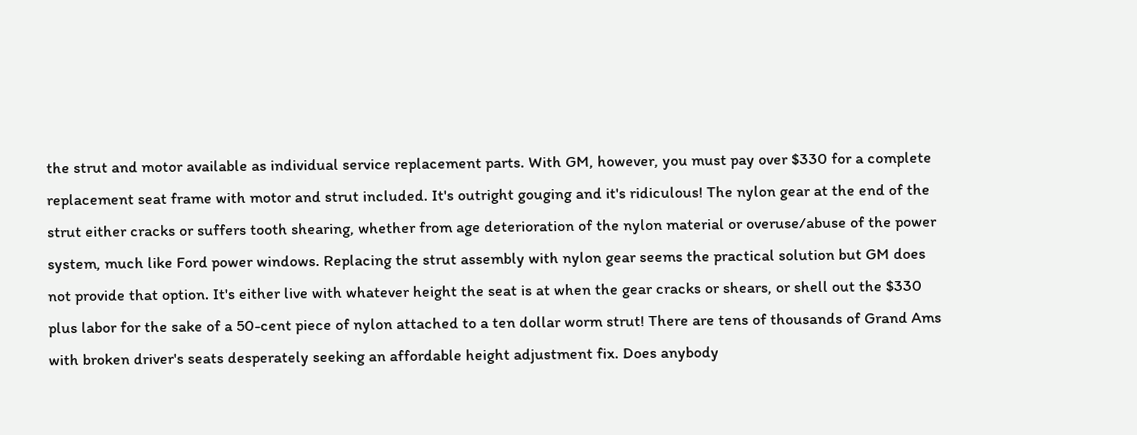the strut and motor available as individual service replacement parts. With GM, however, you must pay over $330 for a complete replacement seat frame with motor and strut included. It's outright gouging and it's ridiculous! The nylon gear at the end of the strut either cracks or suffers tooth shearing, whether from age deterioration of the nylon material or overuse/abuse of the power system, much like Ford power windows. Replacing the strut assembly with nylon gear seems the practical solution but GM does not provide that option. It's either live with whatever height the seat is at when the gear cracks or shears, or shell out the $330 plus labor for the sake of a 50-cent piece of nylon attached to a ten dollar worm strut! There are tens of thousands of Grand Ams with broken driver's seats desperately seeking an affordable height adjustment fix. Does anybody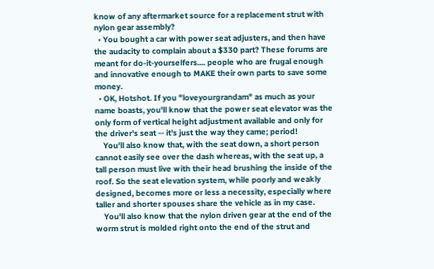know of any aftermarket source for a replacement strut with nylon gear assembly?
  • You bought a car with power seat adjusters, and then have the audacity to complain about a $330 part? These forums are meant for do-it-yourselfers.... people who are frugal enough and innovative enough to MAKE their own parts to save some money.
  • OK, Hotshot. If you "loveyourgrandam" as much as your name boasts, you'll know that the power seat elevator was the only form of vertical height adjustment available and only for the driver's seat -- it's just the way they came; period!
    You'll also know that, with the seat down, a short person cannot easily see over the dash whereas, with the seat up, a tall person must live with their head brushing the inside of the roof. So the seat elevation system, while poorly and weakly designed, becomes more or less a necessity, especially where taller and shorter spouses share the vehicle as in my case.
    You'll also know that the nylon driven gear at the end of the worm strut is molded right onto the end of the strut and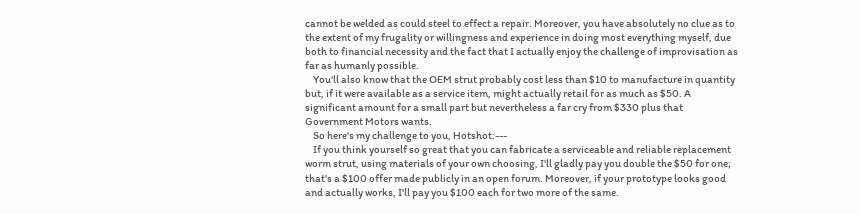cannot be welded as could steel to effect a repair. Moreover, you have absolutely no clue as to the extent of my frugality or willingness and experience in doing most everything myself, due both to financial necessity and the fact that I actually enjoy the challenge of improvisation as far as humanly possible.
    You'll also know that the OEM strut probably cost less than $10 to manufacture in quantity but, if it were available as a service item, might actually retail for as much as $50. A significant amount for a small part but nevertheless a far cry from $330 plus that Government Motors wants.
    So here's my challenge to you, Hotshot:---
    If you think yourself so great that you can fabricate a serviceable and reliable replacement worm strut, using materials of your own choosing, I'll gladly pay you double the $50 for one; that's a $100 offer made publicly in an open forum. Moreover, if your prototype looks good and actually works, I'll pay you $100 each for two more of the same.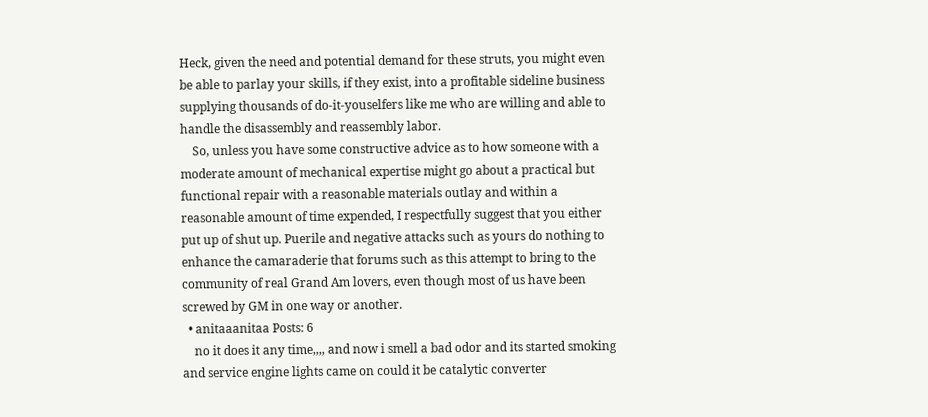Heck, given the need and potential demand for these struts, you might even be able to parlay your skills, if they exist, into a profitable sideline business supplying thousands of do-it-youselfers like me who are willing and able to handle the disassembly and reassembly labor.
    So, unless you have some constructive advice as to how someone with a moderate amount of mechanical expertise might go about a practical but functional repair with a reasonable materials outlay and within a reasonable amount of time expended, I respectfully suggest that you either put up of shut up. Puerile and negative attacks such as yours do nothing to enhance the camaraderie that forums such as this attempt to bring to the community of real Grand Am lovers, even though most of us have been screwed by GM in one way or another.
  • anitaaanitaa Posts: 6
    no it does it any time,,,, and now i smell a bad odor and its started smoking and service engine lights came on could it be catalytic converter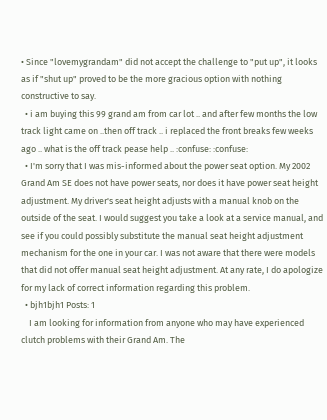• Since "lovemygrandam" did not accept the challenge to "put up", it looks as if "shut up" proved to be the more gracious option with nothing constructive to say.
  • i am buying this 99 grand am from car lot .. and after few months the low track light came on ..then off track .. i replaced the front breaks few weeks ago .. what is the off track pease help .. :confuse: :confuse:
  • I'm sorry that I was mis-informed about the power seat option. My 2002 Grand Am SE does not have power seats, nor does it have power seat height adjustment. My driver's seat height adjusts with a manual knob on the outside of the seat. I would suggest you take a look at a service manual, and see if you could possibly substitute the manual seat height adjustment mechanism for the one in your car. I was not aware that there were models that did not offer manual seat height adjustment. At any rate, I do apologize for my lack of correct information regarding this problem.
  • bjh1bjh1 Posts: 1
    I am looking for information from anyone who may have experienced clutch problems with their Grand Am. The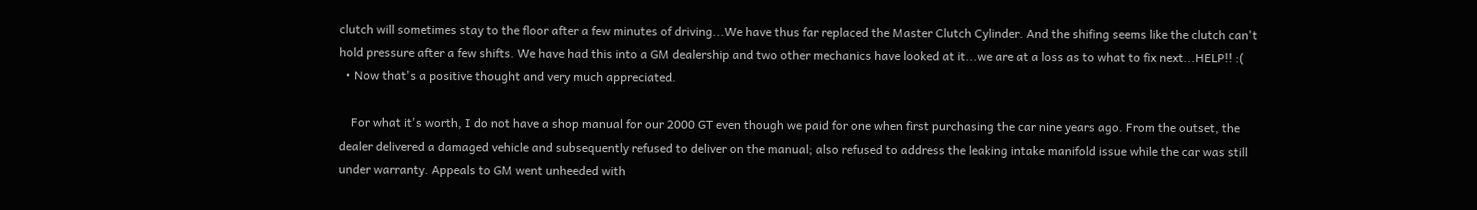clutch will sometimes stay to the floor after a few minutes of driving...We have thus far replaced the Master Clutch Cylinder. And the shifing seems like the clutch can't hold pressure after a few shifts. We have had this into a GM dealership and two other mechanics have looked at it...we are at a loss as to what to fix next...HELP!! :(
  • Now that's a positive thought and very much appreciated.

    For what it's worth, I do not have a shop manual for our 2000 GT even though we paid for one when first purchasing the car nine years ago. From the outset, the dealer delivered a damaged vehicle and subsequently refused to deliver on the manual; also refused to address the leaking intake manifold issue while the car was still under warranty. Appeals to GM went unheeded with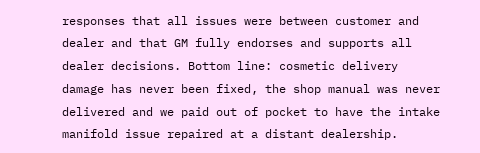responses that all issues were between customer and dealer and that GM fully endorses and supports all dealer decisions. Bottom line: cosmetic delivery damage has never been fixed, the shop manual was never delivered and we paid out of pocket to have the intake manifold issue repaired at a distant dealership.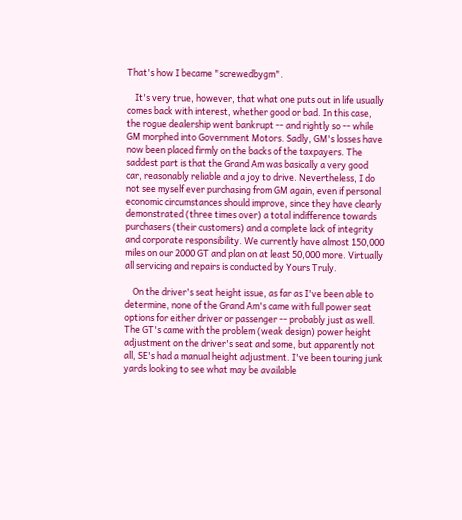That's how I became "screwedbygm".

    It's very true, however, that what one puts out in life usually comes back with interest, whether good or bad. In this case, the rogue dealership went bankrupt -- and rightly so -- while GM morphed into Government Motors. Sadly, GM's losses have now been placed firmly on the backs of the taxpayers. The saddest part is that the Grand Am was basically a very good car, reasonably reliable and a joy to drive. Nevertheless, I do not see myself ever purchasing from GM again, even if personal economic circumstances should improve, since they have clearly demonstrated (three times over) a total indifference towards purchasers (their customers) and a complete lack of integrity and corporate responsibility. We currently have almost 150,000 miles on our 2000 GT and plan on at least 50,000 more. Virtually all servicing and repairs is conducted by Yours Truly.

    On the driver's seat height issue, as far as I've been able to determine, none of the Grand Am's came with full power seat options for either driver or passenger -- probably just as well. The GT's came with the problem (weak design) power height adjustment on the driver's seat and some, but apparently not all, SE's had a manual height adjustment. I've been touring junk yards looking to see what may be available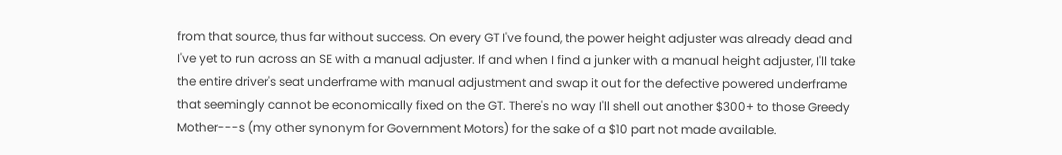from that source, thus far without success. On every GT I've found, the power height adjuster was already dead and I've yet to run across an SE with a manual adjuster. If and when I find a junker with a manual height adjuster, I'll take the entire driver's seat underframe with manual adjustment and swap it out for the defective powered underframe that seemingly cannot be economically fixed on the GT. There's no way I'll shell out another $300+ to those Greedy Mother---s (my other synonym for Government Motors) for the sake of a $10 part not made available.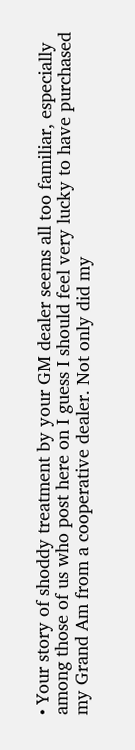• Your story of shoddy treatment by your GM dealer seems all too familiar, especially among those of us who post here on I guess I should feel very lucky to have purchased my Grand Am from a cooperative dealer. Not only did my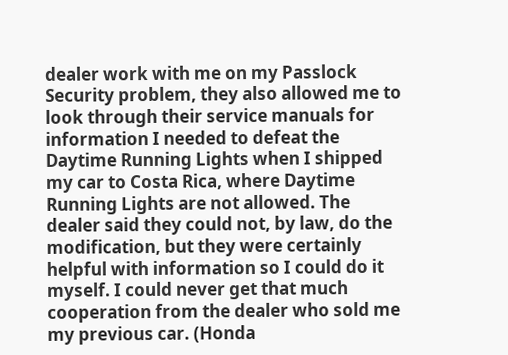dealer work with me on my Passlock Security problem, they also allowed me to look through their service manuals for information I needed to defeat the Daytime Running Lights when I shipped my car to Costa Rica, where Daytime Running Lights are not allowed. The dealer said they could not, by law, do the modification, but they were certainly helpful with information so I could do it myself. I could never get that much cooperation from the dealer who sold me my previous car. (Honda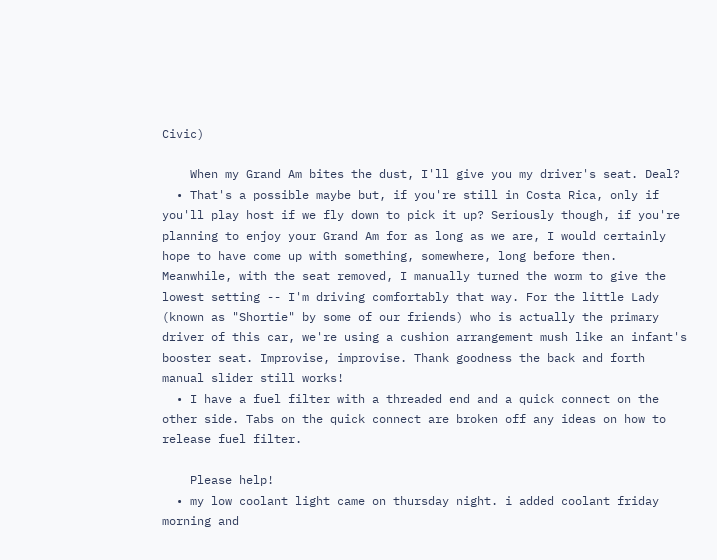Civic)

    When my Grand Am bites the dust, I'll give you my driver's seat. Deal?
  • That's a possible maybe but, if you're still in Costa Rica, only if you'll play host if we fly down to pick it up? Seriously though, if you're planning to enjoy your Grand Am for as long as we are, I would certainly hope to have come up with something, somewhere, long before then. Meanwhile, with the seat removed, I manually turned the worm to give the lowest setting -- I'm driving comfortably that way. For the little Lady (known as "Shortie" by some of our friends) who is actually the primary driver of this car, we're using a cushion arrangement mush like an infant's booster seat. Improvise, improvise. Thank goodness the back and forth manual slider still works!
  • I have a fuel filter with a threaded end and a quick connect on the other side. Tabs on the quick connect are broken off any ideas on how to release fuel filter.

    Please help!
  • my low coolant light came on thursday night. i added coolant friday morning and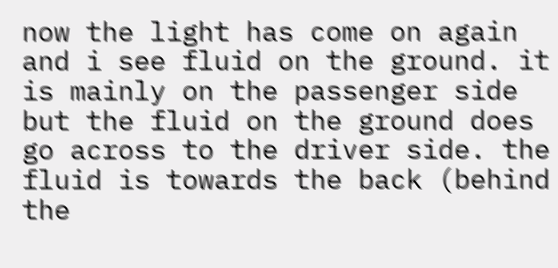now the light has come on again and i see fluid on the ground. it is mainly on the passenger side but the fluid on the ground does go across to the driver side. the fluid is towards the back (behind the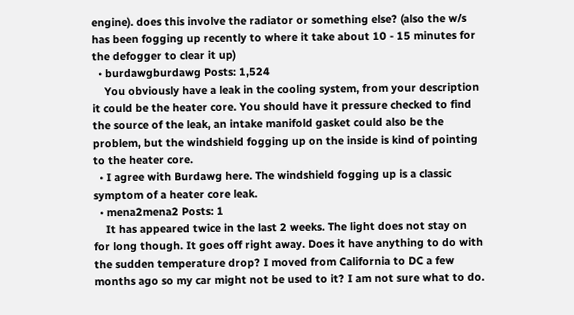engine). does this involve the radiator or something else? (also the w/s has been fogging up recently to where it take about 10 - 15 minutes for the defogger to clear it up)
  • burdawgburdawg Posts: 1,524
    You obviously have a leak in the cooling system, from your description it could be the heater core. You should have it pressure checked to find the source of the leak, an intake manifold gasket could also be the problem, but the windshield fogging up on the inside is kind of pointing to the heater core.
  • I agree with Burdawg here. The windshield fogging up is a classic symptom of a heater core leak.
  • mena2mena2 Posts: 1
    It has appeared twice in the last 2 weeks. The light does not stay on for long though. It goes off right away. Does it have anything to do with the sudden temperature drop? I moved from California to DC a few months ago so my car might not be used to it? I am not sure what to do.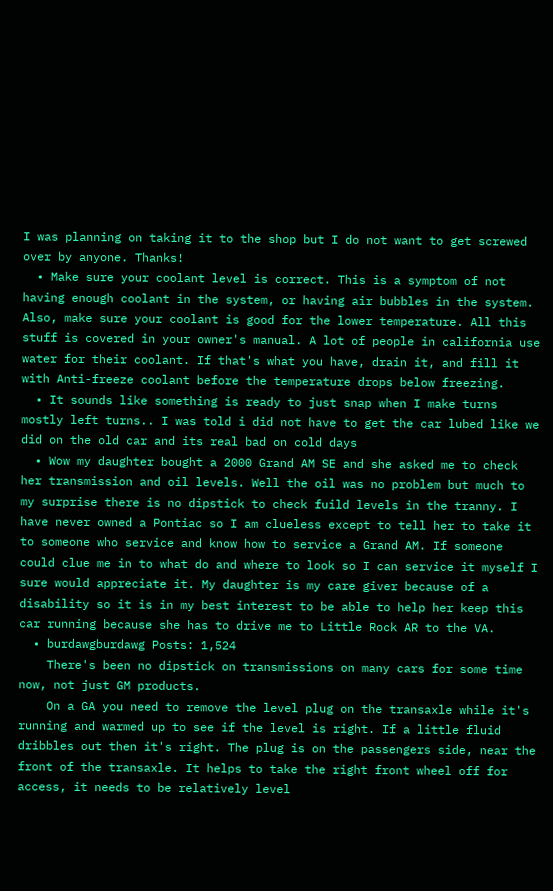I was planning on taking it to the shop but I do not want to get screwed over by anyone. Thanks!
  • Make sure your coolant level is correct. This is a symptom of not having enough coolant in the system, or having air bubbles in the system. Also, make sure your coolant is good for the lower temperature. All this stuff is covered in your owner's manual. A lot of people in california use water for their coolant. If that's what you have, drain it, and fill it with Anti-freeze coolant before the temperature drops below freezing.
  • It sounds like something is ready to just snap when I make turns mostly left turns.. I was told i did not have to get the car lubed like we did on the old car and its real bad on cold days
  • Wow my daughter bought a 2000 Grand AM SE and she asked me to check her transmission and oil levels. Well the oil was no problem but much to my surprise there is no dipstick to check fuild levels in the tranny. I have never owned a Pontiac so I am clueless except to tell her to take it to someone who service and know how to service a Grand AM. If someone could clue me in to what do and where to look so I can service it myself I sure would appreciate it. My daughter is my care giver because of a disability so it is in my best interest to be able to help her keep this car running because she has to drive me to Little Rock AR to the VA.
  • burdawgburdawg Posts: 1,524
    There's been no dipstick on transmissions on many cars for some time now, not just GM products.
    On a GA you need to remove the level plug on the transaxle while it's running and warmed up to see if the level is right. If a little fluid dribbles out then it's right. The plug is on the passengers side, near the front of the transaxle. It helps to take the right front wheel off for access, it needs to be relatively level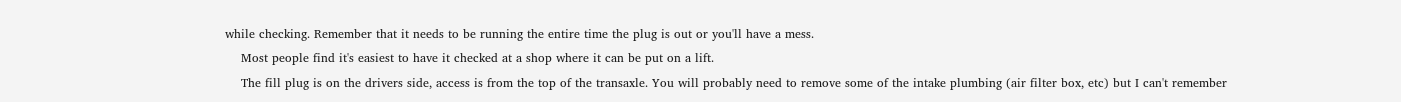while checking. Remember that it needs to be running the entire time the plug is out or you'll have a mess.
    Most people find it's easiest to have it checked at a shop where it can be put on a lift.
    The fill plug is on the drivers side, access is from the top of the transaxle. You will probably need to remove some of the intake plumbing (air filter box, etc) but I can't remember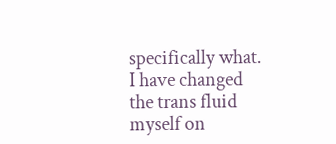specifically what. I have changed the trans fluid myself on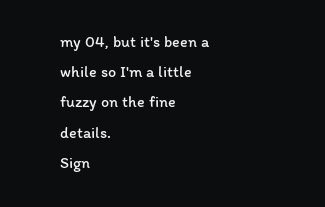my 04, but it's been a while so I'm a little fuzzy on the fine details.
Sign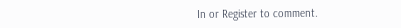In or Register to comment.